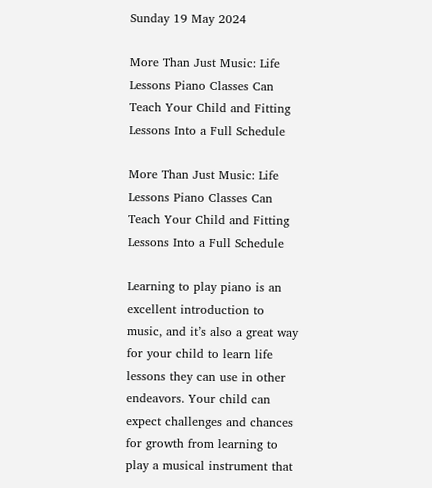Sunday 19 May 2024

More Than Just Music: Life Lessons Piano Classes Can Teach Your Child and Fitting Lessons Into a Full Schedule

More Than Just Music: Life Lessons Piano Classes Can Teach Your Child and Fitting Lessons Into a Full Schedule

Learning to play piano is an excellent introduction to music, and it’s also a great way for your child to learn life lessons they can use in other endeavors. Your child can expect challenges and chances for growth from learning to play a musical instrument that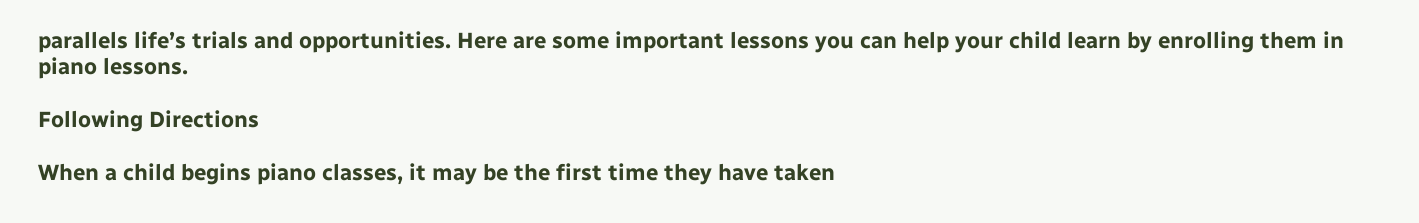parallels life’s trials and opportunities. Here are some important lessons you can help your child learn by enrolling them in piano lessons.

Following Directions

When a child begins piano classes, it may be the first time they have taken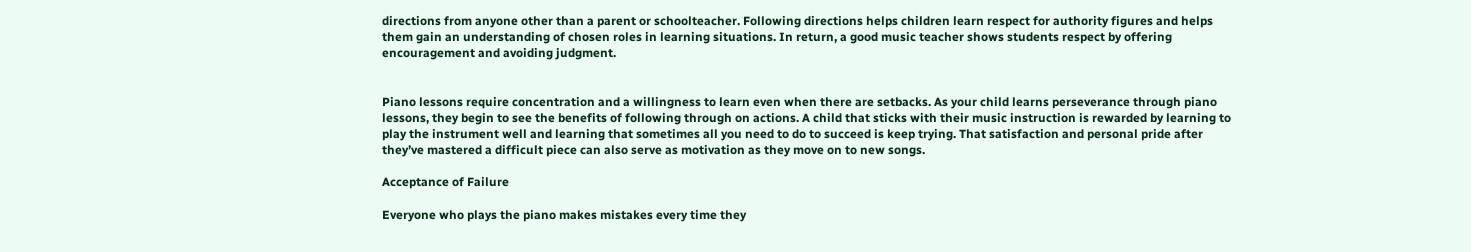directions from anyone other than a parent or schoolteacher. Following directions helps children learn respect for authority figures and helps them gain an understanding of chosen roles in learning situations. In return, a good music teacher shows students respect by offering encouragement and avoiding judgment.


Piano lessons require concentration and a willingness to learn even when there are setbacks. As your child learns perseverance through piano lessons, they begin to see the benefits of following through on actions. A child that sticks with their music instruction is rewarded by learning to play the instrument well and learning that sometimes all you need to do to succeed is keep trying. That satisfaction and personal pride after they’ve mastered a difficult piece can also serve as motivation as they move on to new songs.

Acceptance of Failure

Everyone who plays the piano makes mistakes every time they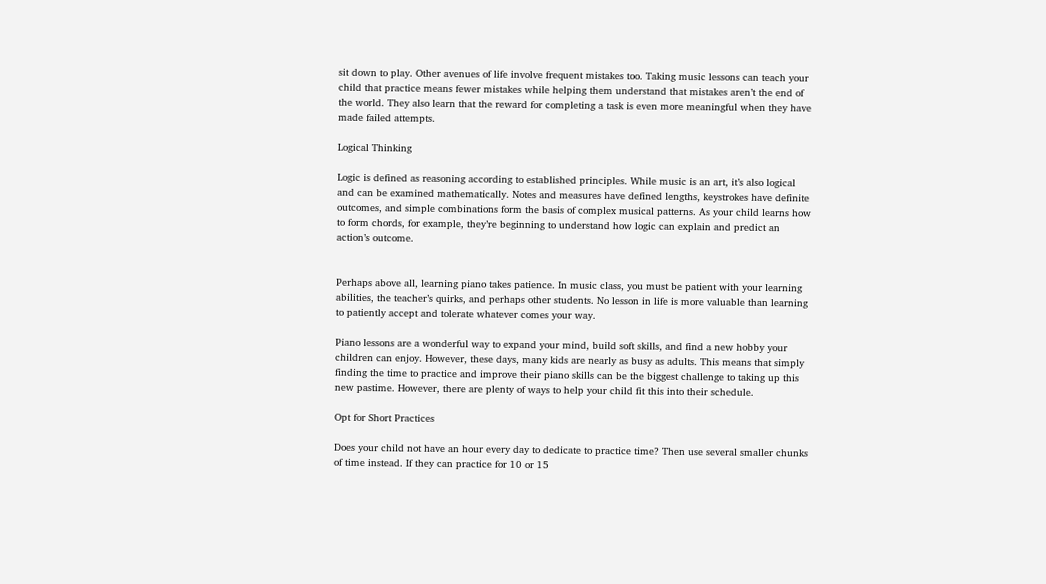sit down to play. Other avenues of life involve frequent mistakes too. Taking music lessons can teach your child that practice means fewer mistakes while helping them understand that mistakes aren’t the end of the world. They also learn that the reward for completing a task is even more meaningful when they have made failed attempts.

Logical Thinking

Logic is defined as reasoning according to established principles. While music is an art, it’s also logical and can be examined mathematically. Notes and measures have defined lengths, keystrokes have definite outcomes, and simple combinations form the basis of complex musical patterns. As your child learns how to form chords, for example, they’re beginning to understand how logic can explain and predict an action’s outcome.


Perhaps above all, learning piano takes patience. In music class, you must be patient with your learning abilities, the teacher’s quirks, and perhaps other students. No lesson in life is more valuable than learning to patiently accept and tolerate whatever comes your way.

Piano lessons are a wonderful way to expand your mind, build soft skills, and find a new hobby your children can enjoy. However, these days, many kids are nearly as busy as adults. This means that simply finding the time to practice and improve their piano skills can be the biggest challenge to taking up this new pastime. However, there are plenty of ways to help your child fit this into their schedule.

Opt for Short Practices

Does your child not have an hour every day to dedicate to practice time? Then use several smaller chunks of time instead. If they can practice for 10 or 15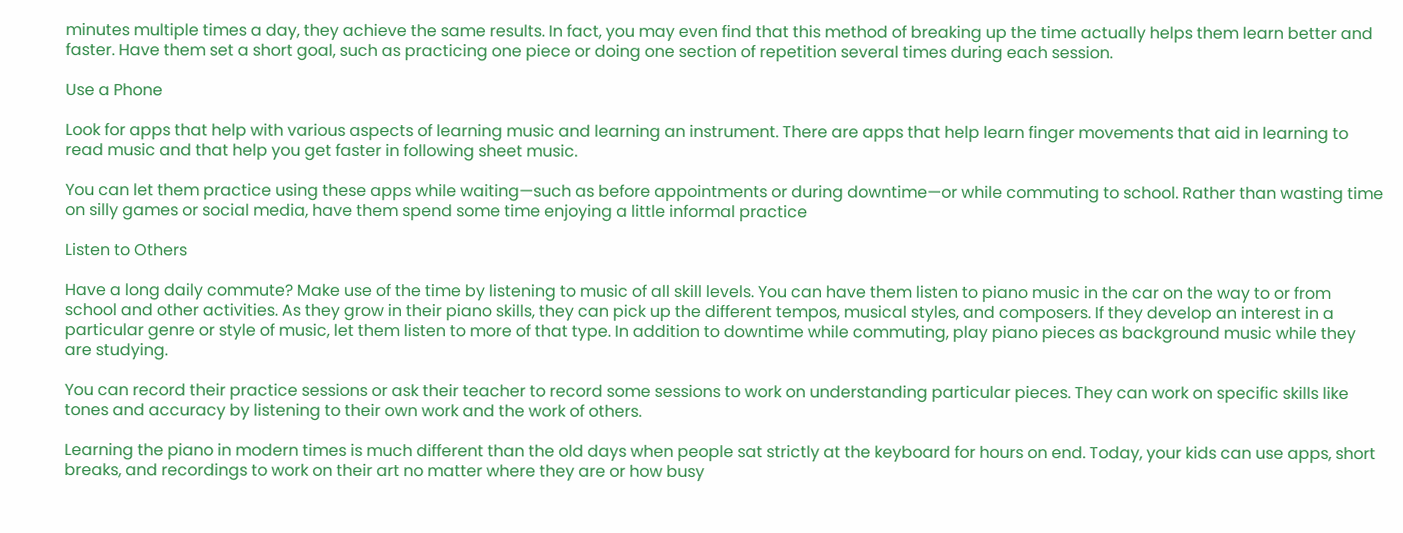minutes multiple times a day, they achieve the same results. In fact, you may even find that this method of breaking up the time actually helps them learn better and faster. Have them set a short goal, such as practicing one piece or doing one section of repetition several times during each session.

Use a Phone

Look for apps that help with various aspects of learning music and learning an instrument. There are apps that help learn finger movements that aid in learning to read music and that help you get faster in following sheet music.

You can let them practice using these apps while waiting—such as before appointments or during downtime—or while commuting to school. Rather than wasting time on silly games or social media, have them spend some time enjoying a little informal practice

Listen to Others

Have a long daily commute? Make use of the time by listening to music of all skill levels. You can have them listen to piano music in the car on the way to or from school and other activities. As they grow in their piano skills, they can pick up the different tempos, musical styles, and composers. If they develop an interest in a particular genre or style of music, let them listen to more of that type. In addition to downtime while commuting, play piano pieces as background music while they are studying.

You can record their practice sessions or ask their teacher to record some sessions to work on understanding particular pieces. They can work on specific skills like tones and accuracy by listening to their own work and the work of others.

Learning the piano in modern times is much different than the old days when people sat strictly at the keyboard for hours on end. Today, your kids can use apps, short breaks, and recordings to work on their art no matter where they are or how busy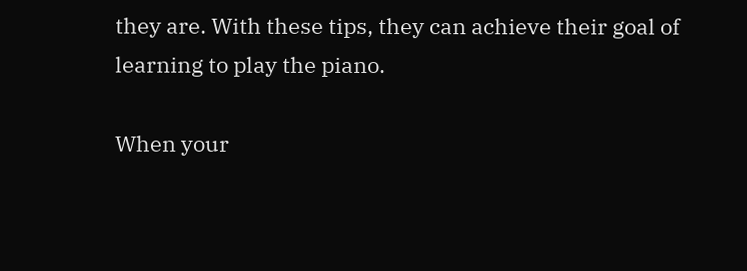they are. With these tips, they can achieve their goal of learning to play the piano.

When your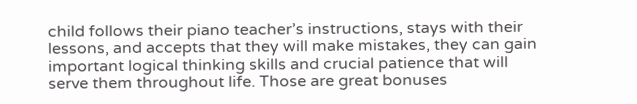child follows their piano teacher’s instructions, stays with their lessons, and accepts that they will make mistakes, they can gain important logical thinking skills and crucial patience that will serve them throughout life. Those are great bonuses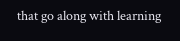that go along with learning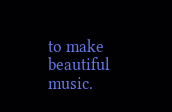to make beautiful music.